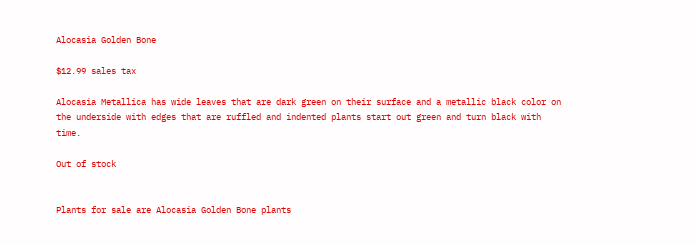Alocasia Golden Bone

$12.99 sales tax

Alocasia Metallica has wide leaves that are dark green on their surface and a metallic black color on the underside with edges that are ruffled and indented plants start out green and turn black with time.

Out of stock


Plants for sale are Alocasia Golden Bone plants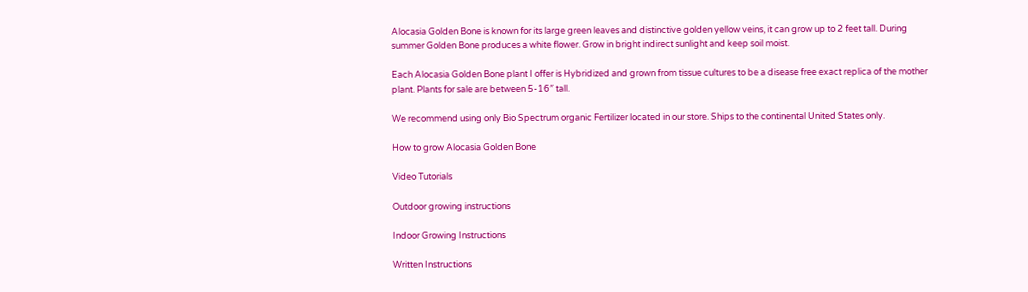Alocasia Golden Bone is known for its large green leaves and distinctive golden yellow veins, it can grow up to 2 feet tall. During summer Golden Bone produces a white flower. Grow in bright indirect sunlight and keep soil moist.

Each Alocasia Golden Bone plant I offer is Hybridized and grown from tissue cultures to be a disease free exact replica of the mother plant. Plants for sale are between 5-16″ tall.

We recommend using only Bio Spectrum organic Fertilizer located in our store. Ships to the continental United States only.

How to grow Alocasia Golden Bone

Video Tutorials

Outdoor growing instructions

Indoor Growing Instructions

Written Instructions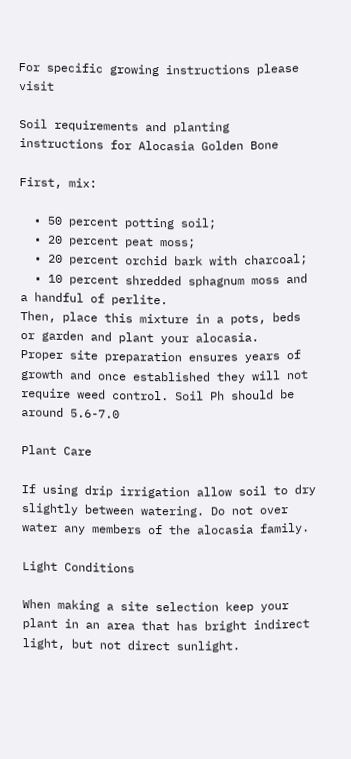For specific growing instructions please visit

Soil requirements and planting instructions for Alocasia Golden Bone

First, mix:

  • 50 percent potting soil;
  • 20 percent peat moss;
  • 20 percent orchid bark with charcoal;
  • 10 percent shredded sphagnum moss and a handful of perlite.
Then, place this mixture in a pots, beds or garden and plant your alocasia.
Proper site preparation ensures years of growth and once established they will not require weed control. Soil Ph should be around 5.6-7.0

Plant Care

If using drip irrigation allow soil to dry slightly between watering. Do not over water any members of the alocasia family.

Light Conditions

When making a site selection keep your plant in an area that has bright indirect light, but not direct sunlight.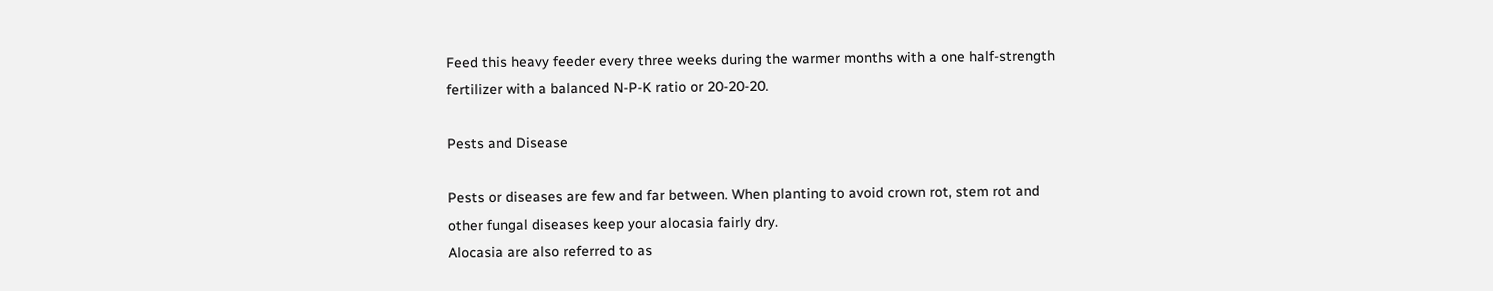Feed this heavy feeder every three weeks during the warmer months with a one half-strength fertilizer with a balanced N-P-K ratio or 20-20-20.

Pests and Disease

Pests or diseases are few and far between. When planting to avoid crown rot, stem rot and other fungal diseases keep your alocasia fairly dry.
Alocasia are also referred to as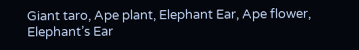Giant taro, Ape plant, Elephant Ear, Ape flower, Elephant’s Ear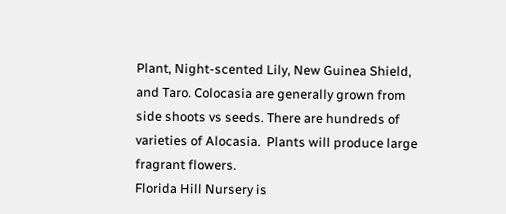Plant, Night-scented Lily, New Guinea Shield, and Taro. Colocasia are generally grown from side shoots vs seeds. There are hundreds of varieties of Alocasia.  Plants will produce large fragrant flowers.
Florida Hill Nursery is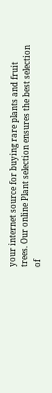your internet source for buying rare plants and fruit trees. Our online Plant selection ensures the best selection of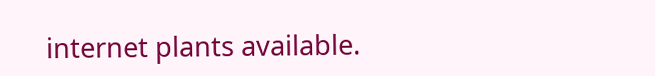internet plants available.